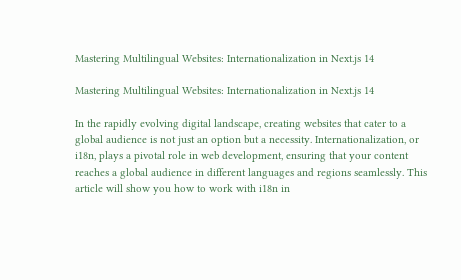Mastering Multilingual Websites: Internationalization in Next.js 14

Mastering Multilingual Websites: Internationalization in Next.js 14

In the rapidly evolving digital landscape, creating websites that cater to a global audience is not just an option but a necessity. Internationalization, or i18n, plays a pivotal role in web development, ensuring that your content reaches a global audience in different languages and regions seamlessly. This article will show you how to work with i18n in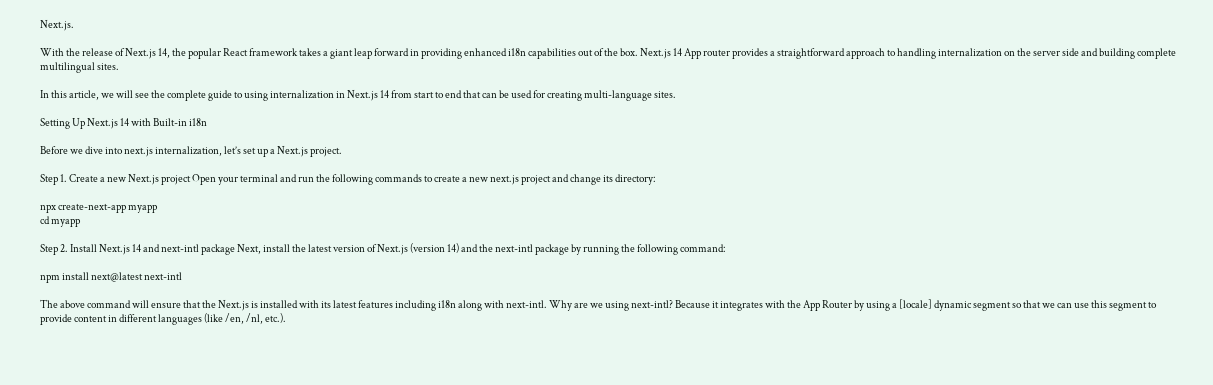Next.js.

With the release of Next.js 14, the popular React framework takes a giant leap forward in providing enhanced i18n capabilities out of the box. Next.js 14 App router provides a straightforward approach to handling internalization on the server side and building complete multilingual sites.

In this article, we will see the complete guide to using internalization in Next.js 14 from start to end that can be used for creating multi-language sites.

Setting Up Next.js 14 with Built-in i18n

Before we dive into next.js internalization, let’s set up a Next.js project.

Step 1. Create a new Next.js project Open your terminal and run the following commands to create a new next.js project and change its directory:

npx create-next-app myapp
cd myapp

Step 2. Install Next.js 14 and next-intl package Next, install the latest version of Next.js (version 14) and the next-intl package by running the following command:

npm install next@latest next-intl

The above command will ensure that the Next.js is installed with its latest features including i18n along with next-intl. Why are we using next-intl? Because it integrates with the App Router by using a [locale] dynamic segment so that we can use this segment to provide content in different languages (like /en, /nl, etc.).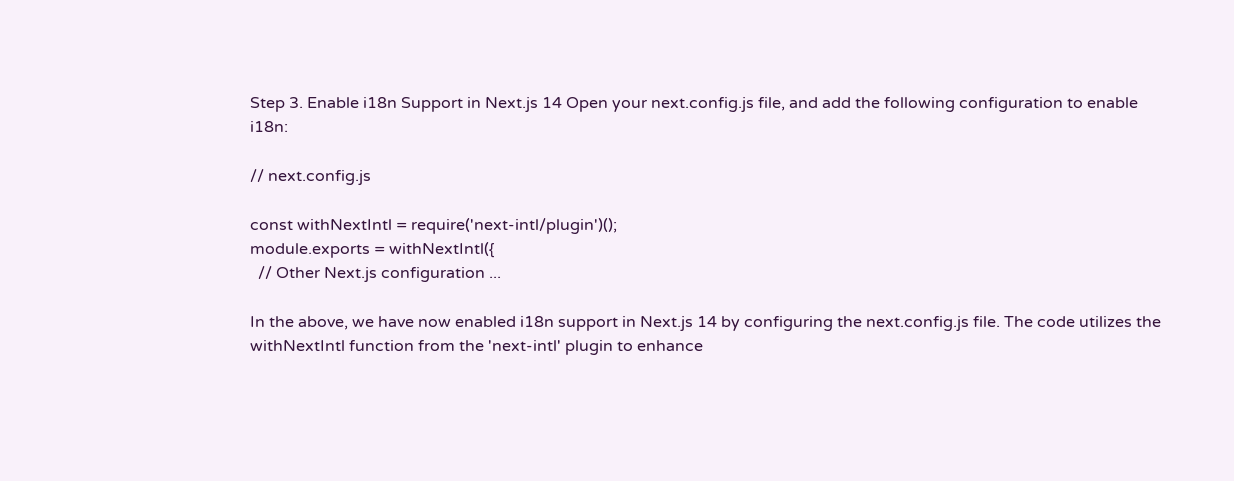Step 3. Enable i18n Support in Next.js 14 Open your next.config.js file, and add the following configuration to enable i18n:

// next.config.js

const withNextIntl = require('next-intl/plugin')();
module.exports = withNextIntl({
  // Other Next.js configuration ...

In the above, we have now enabled i18n support in Next.js 14 by configuring the next.config.js file. The code utilizes the withNextIntl function from the 'next-intl' plugin to enhance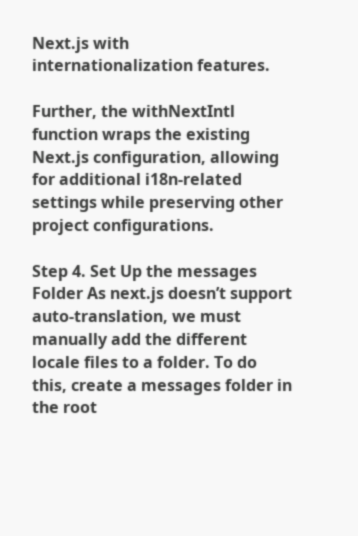Next.js with internationalization features.

Further, the withNextIntl function wraps the existing Next.js configuration, allowing for additional i18n-related settings while preserving other project configurations.

Step 4. Set Up the messages Folder As next.js doesn’t support auto-translation, we must manually add the different locale files to a folder. To do this, create a messages folder in the root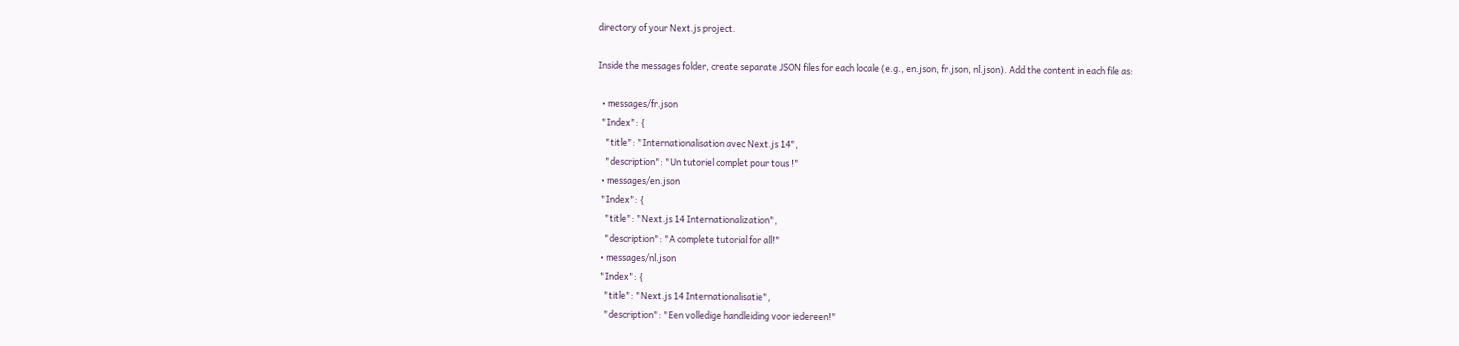directory of your Next.js project.

Inside the messages folder, create separate JSON files for each locale (e.g., en.json, fr.json, nl.json). Add the content in each file as:

  • messages/fr.json
  "Index": {
    "title": "Internationalisation avec Next.js 14",
    "description": "Un tutoriel complet pour tous !"
  • messages/en.json
  "Index": {
    "title": "Next.js 14 Internationalization",
    "description": "A complete tutorial for all!"
  • messages/nl.json
  "Index": {
    "title": "Next.js 14 Internationalisatie",
    "description": "Een volledige handleiding voor iedereen!"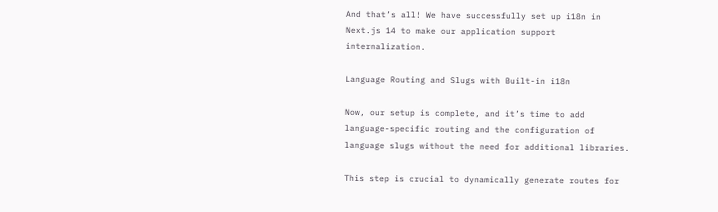And that’s all! We have successfully set up i18n in Next.js 14 to make our application support internalization.

Language Routing and Slugs with Built-in i18n

Now, our setup is complete, and it’s time to add language-specific routing and the configuration of language slugs without the need for additional libraries.

This step is crucial to dynamically generate routes for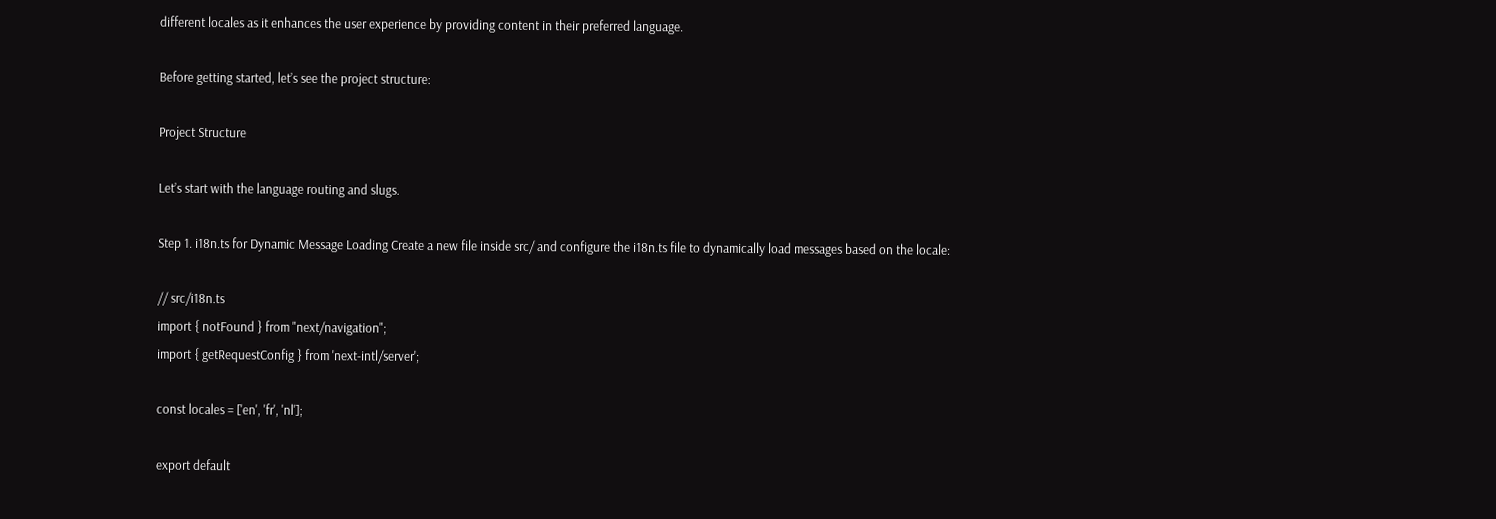different locales as it enhances the user experience by providing content in their preferred language.

Before getting started, let’s see the project structure:

Project Structure

Let’s start with the language routing and slugs.

Step 1. i18n.ts for Dynamic Message Loading Create a new file inside src/ and configure the i18n.ts file to dynamically load messages based on the locale:

// src/i18n.ts
import { notFound } from "next/navigation";
import { getRequestConfig } from 'next-intl/server';

const locales = ['en', 'fr', 'nl'];

export default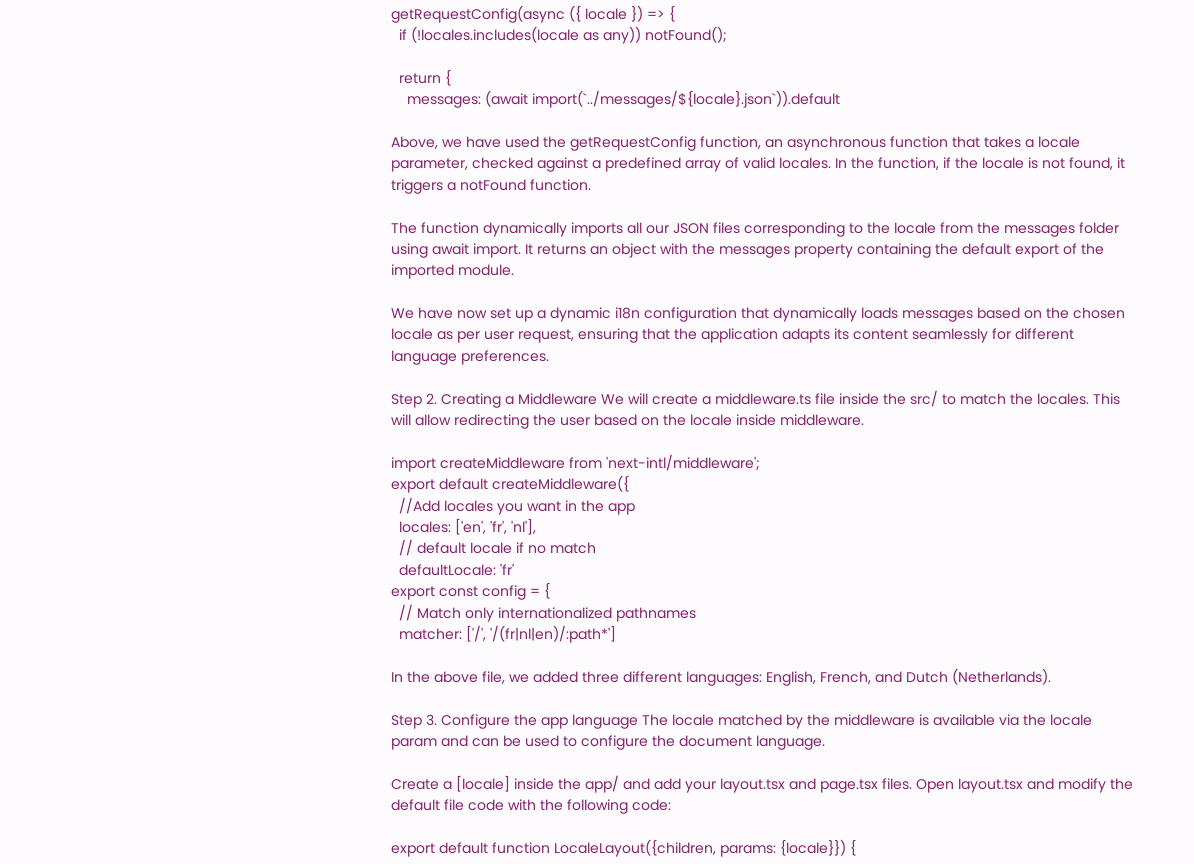getRequestConfig(async ({ locale }) => {
  if (!locales.includes(locale as any)) notFound();

  return {
    messages: (await import(`../messages/${locale}.json`)).default

Above, we have used the getRequestConfig function, an asynchronous function that takes a locale parameter, checked against a predefined array of valid locales. In the function, if the locale is not found, it triggers a notFound function.

The function dynamically imports all our JSON files corresponding to the locale from the messages folder using await import. It returns an object with the messages property containing the default export of the imported module.

We have now set up a dynamic i18n configuration that dynamically loads messages based on the chosen locale as per user request, ensuring that the application adapts its content seamlessly for different language preferences.

Step 2. Creating a Middleware We will create a middleware.ts file inside the src/ to match the locales. This will allow redirecting the user based on the locale inside middleware.

import createMiddleware from 'next-intl/middleware';
export default createMiddleware({
  //Add locales you want in the app
  locales: ['en', 'fr', 'nl'],
  // default locale if no match
  defaultLocale: 'fr'
export const config = {
  // Match only internationalized pathnames
  matcher: ['/', '/(fr|nl|en)/:path*']

In the above file, we added three different languages: English, French, and Dutch (Netherlands).

Step 3. Configure the app language The locale matched by the middleware is available via the locale param and can be used to configure the document language.

Create a [locale] inside the app/ and add your layout.tsx and page.tsx files. Open layout.tsx and modify the default file code with the following code:

export default function LocaleLayout({children, params: {locale}}) {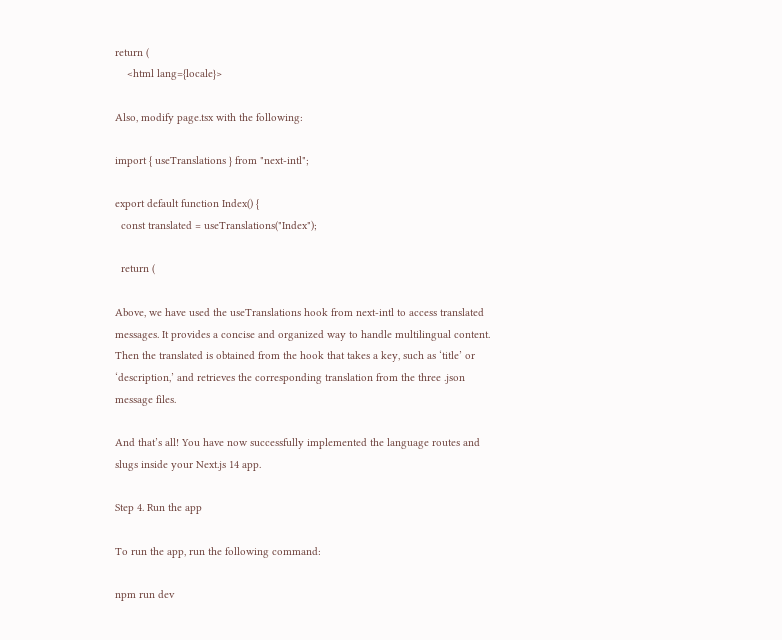return (
    <html lang={locale}>

Also, modify page.tsx with the following:

import { useTranslations } from "next-intl";

export default function Index() {
  const translated = useTranslations("Index");

  return (

Above, we have used the useTranslations hook from next-intl to access translated messages. It provides a concise and organized way to handle multilingual content. Then the translated is obtained from the hook that takes a key, such as ‘title’ or ‘description,’ and retrieves the corresponding translation from the three .json message files.

And that’s all! You have now successfully implemented the language routes and slugs inside your Next.js 14 app.

Step 4. Run the app

To run the app, run the following command:

npm run dev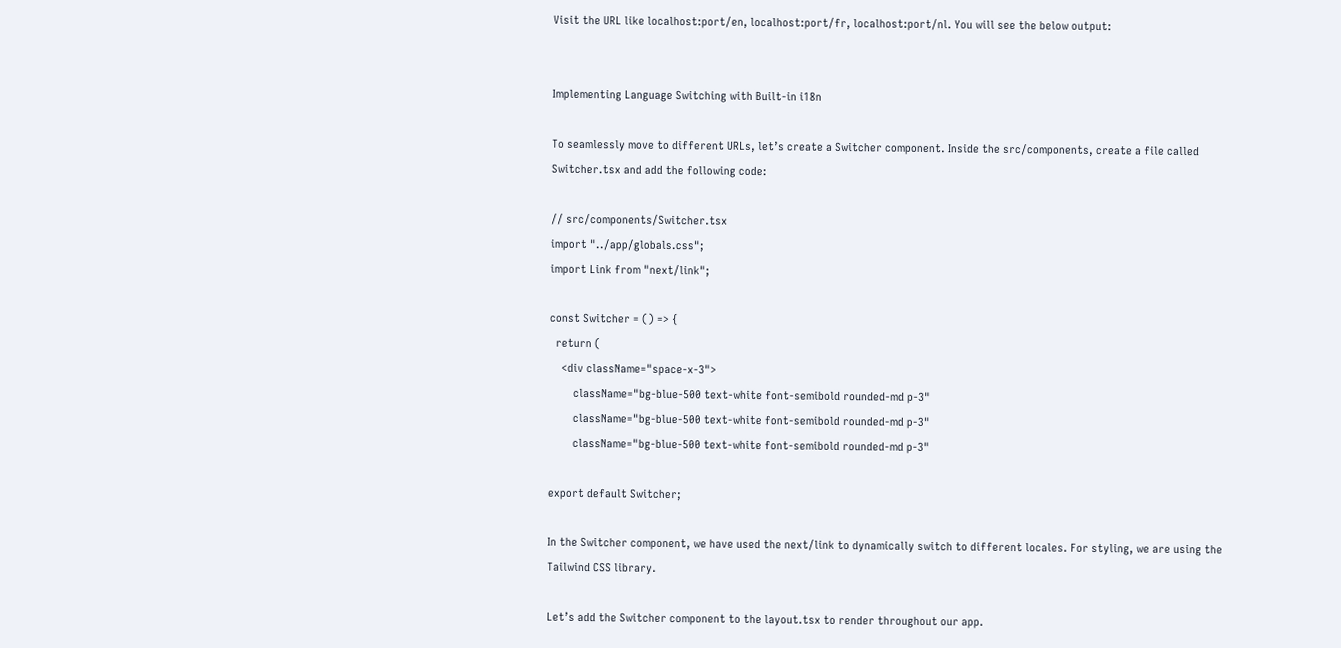Visit the URL like localhost:port/en, localhost:port/fr, localhost:port/nl. You will see the below output:


Implementing Language Switching with Built-in i18n

To seamlessly move to different URLs, let’s create a Switcher component. Inside the src/components, create a file called Switcher.tsx and add the following code:

// src/components/Switcher.tsx
import "../app/globals.css";
import Link from "next/link";

const Switcher = () => {
  return (
    <div className="space-x-3">
        className="bg-blue-500 text-white font-semibold rounded-md p-3"
        className="bg-blue-500 text-white font-semibold rounded-md p-3"
        className="bg-blue-500 text-white font-semibold rounded-md p-3"

export default Switcher;

In the Switcher component, we have used the next/link to dynamically switch to different locales. For styling, we are using the Tailwind CSS library.

Let’s add the Switcher component to the layout.tsx to render throughout our app.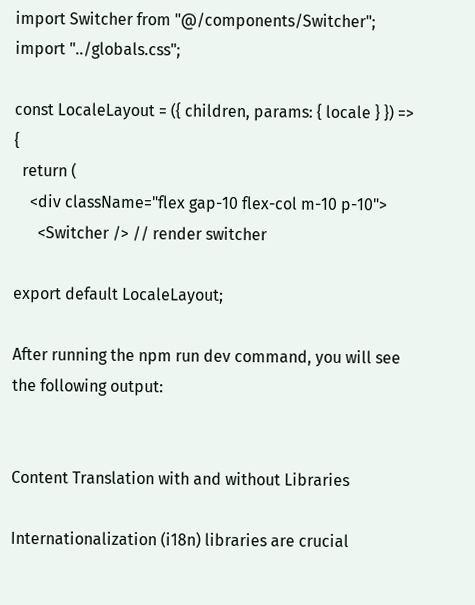import Switcher from "@/components/Switcher";
import "../globals.css";

const LocaleLayout = ({ children, params: { locale } }) => {
  return (
    <div className="flex gap-10 flex-col m-10 p-10">
      <Switcher /> // render switcher

export default LocaleLayout;

After running the npm run dev command, you will see the following output:


Content Translation with and without Libraries

Internationalization (i18n) libraries are crucial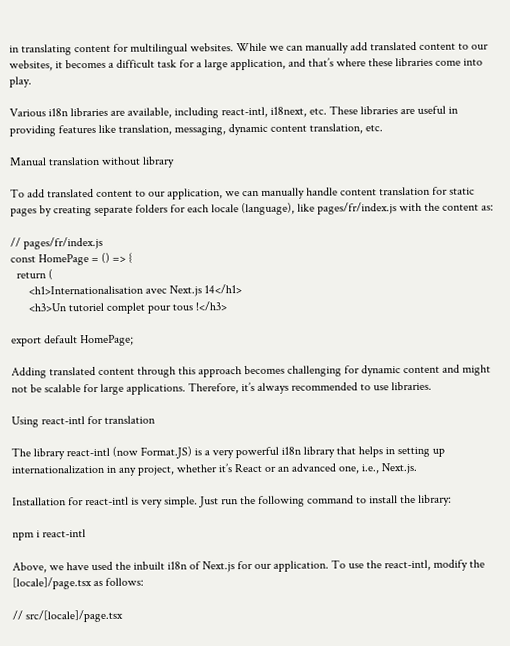in translating content for multilingual websites. While we can manually add translated content to our websites, it becomes a difficult task for a large application, and that’s where these libraries come into play.

Various i18n libraries are available, including react-intl, i18next, etc. These libraries are useful in providing features like translation, messaging, dynamic content translation, etc.

Manual translation without library

To add translated content to our application, we can manually handle content translation for static pages by creating separate folders for each locale (language), like pages/fr/index.js with the content as:

// pages/fr/index.js
const HomePage = () => {
  return (
      <h1>Internationalisation avec Next.js 14</h1>
      <h3>Un tutoriel complet pour tous !</h3>

export default HomePage;

Adding translated content through this approach becomes challenging for dynamic content and might not be scalable for large applications. Therefore, it’s always recommended to use libraries.

Using react-intl for translation

The library react-intl (now Format.JS) is a very powerful i18n library that helps in setting up internationalization in any project, whether it’s React or an advanced one, i.e., Next.js.

Installation for react-intl is very simple. Just run the following command to install the library:

npm i react-intl

Above, we have used the inbuilt i18n of Next.js for our application. To use the react-intl, modify the [locale]/page.tsx as follows:

// src/[locale]/page.tsx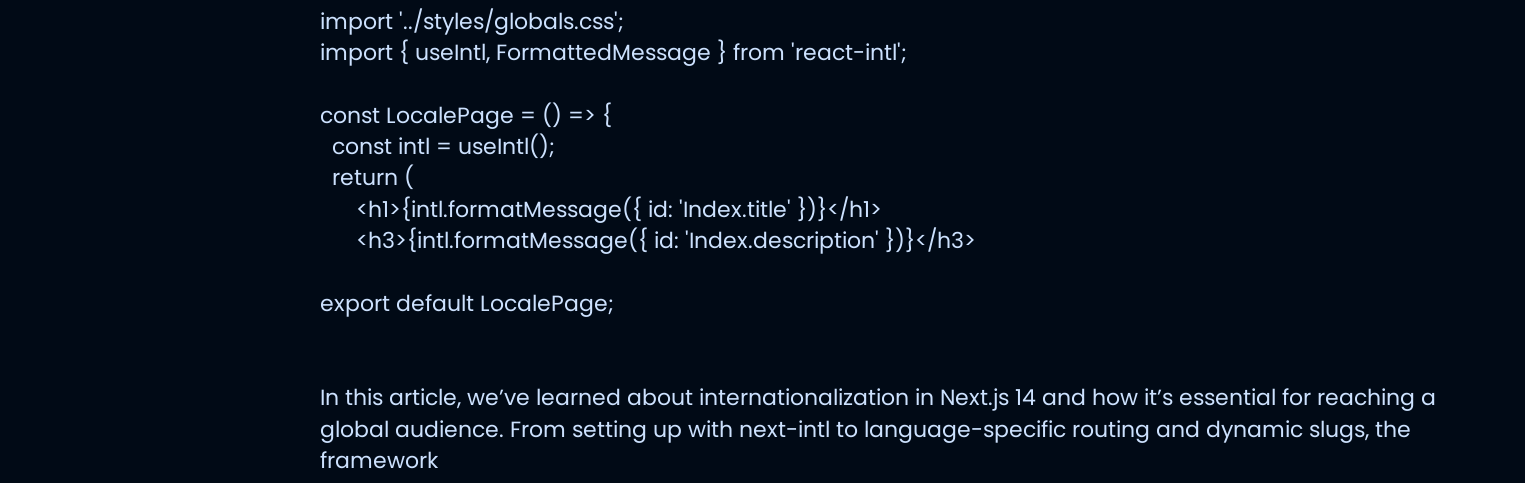import '../styles/globals.css';
import { useIntl, FormattedMessage } from 'react-intl';

const LocalePage = () => {
  const intl = useIntl();
  return (
      <h1>{intl.formatMessage({ id: 'Index.title' })}</h1>
      <h3>{intl.formatMessage({ id: 'Index.description' })}</h3>

export default LocalePage;


In this article, we’ve learned about internationalization in Next.js 14 and how it’s essential for reaching a global audience. From setting up with next-intl to language-specific routing and dynamic slugs, the framework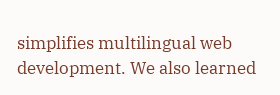simplifies multilingual web development. We also learned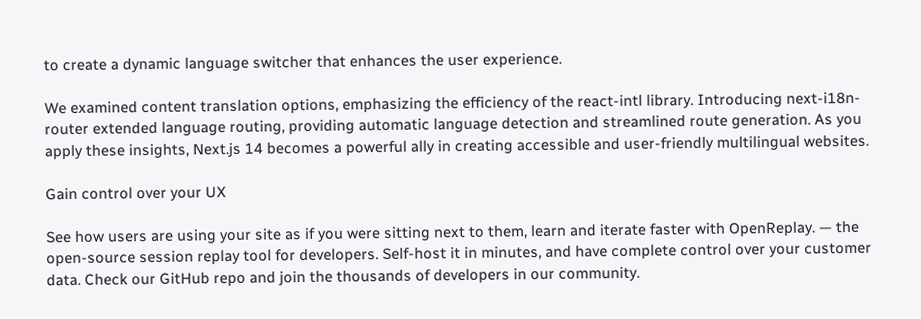to create a dynamic language switcher that enhances the user experience.

We examined content translation options, emphasizing the efficiency of the react-intl library. Introducing next-i18n-router extended language routing, providing automatic language detection and streamlined route generation. As you apply these insights, Next.js 14 becomes a powerful ally in creating accessible and user-friendly multilingual websites.

Gain control over your UX

See how users are using your site as if you were sitting next to them, learn and iterate faster with OpenReplay. — the open-source session replay tool for developers. Self-host it in minutes, and have complete control over your customer data. Check our GitHub repo and join the thousands of developers in our community.